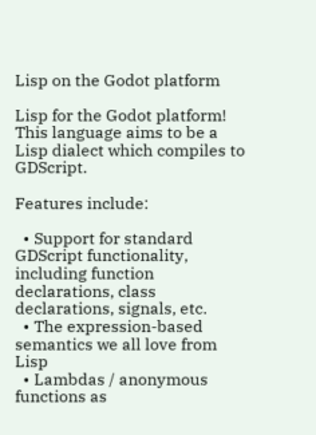Lisp on the Godot platform

Lisp for the Godot platform! This language aims to be a Lisp dialect which compiles to GDScript.

Features include:

  • Support for standard GDScript functionality, including function declarations, class declarations, signals, etc.
  • The expression-based semantics we all love from Lisp
  • Lambdas / anonymous functions as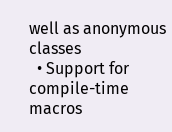well as anonymous classes
  • Support for compile-time macros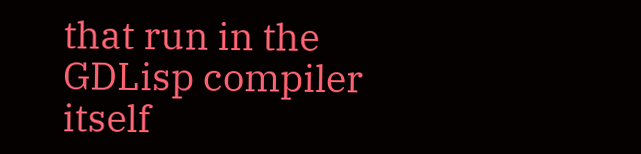that run in the GDLisp compiler itself